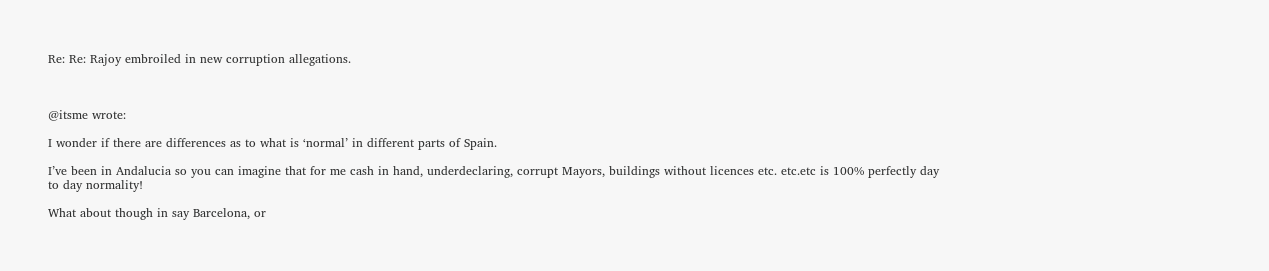Re: Re: Rajoy embroiled in new corruption allegations.



@itsme wrote:

I wonder if there are differences as to what is ‘normal’ in different parts of Spain.

I’ve been in Andalucia so you can imagine that for me cash in hand, underdeclaring, corrupt Mayors, buildings without licences etc. etc.etc is 100% perfectly day to day normality!

What about though in say Barcelona, or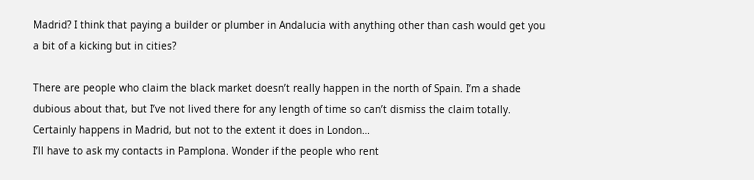Madrid? I think that paying a builder or plumber in Andalucia with anything other than cash would get you a bit of a kicking but in cities?

There are people who claim the black market doesn’t really happen in the north of Spain. I’m a shade dubious about that, but I’ve not lived there for any length of time so can’t dismiss the claim totally.
Certainly happens in Madrid, but not to the extent it does in London…
I’ll have to ask my contacts in Pamplona. Wonder if the people who rent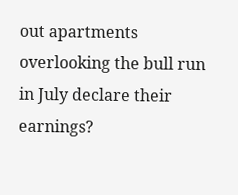out apartments overlooking the bull run in July declare their earnings?